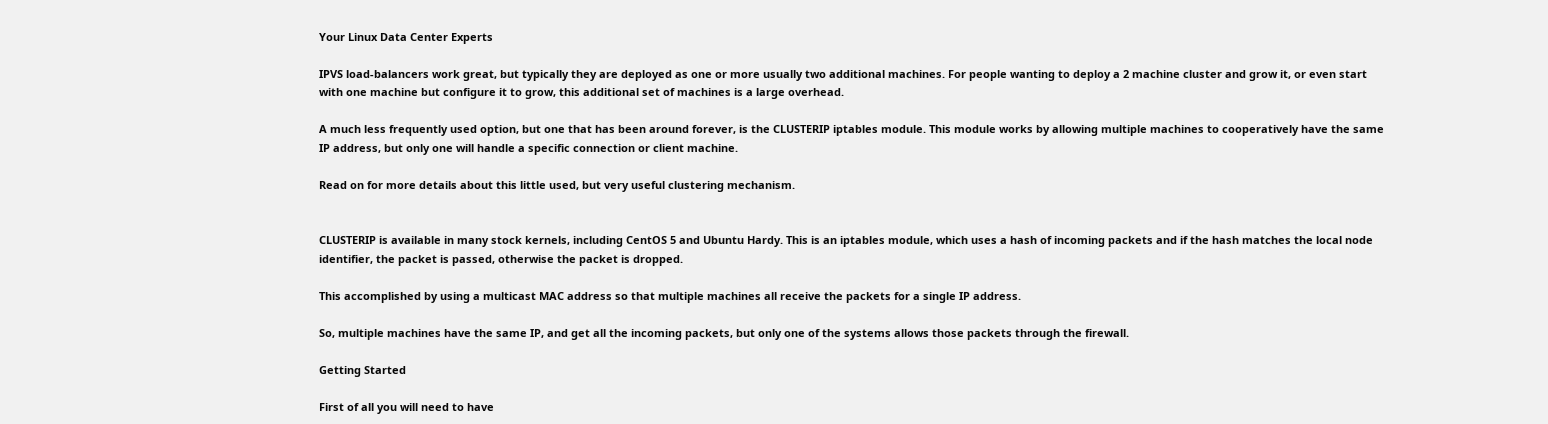Your Linux Data Center Experts

IPVS load-balancers work great, but typically they are deployed as one or more usually two additional machines. For people wanting to deploy a 2 machine cluster and grow it, or even start with one machine but configure it to grow, this additional set of machines is a large overhead.

A much less frequently used option, but one that has been around forever, is the CLUSTERIP iptables module. This module works by allowing multiple machines to cooperatively have the same IP address, but only one will handle a specific connection or client machine.

Read on for more details about this little used, but very useful clustering mechanism.


CLUSTERIP is available in many stock kernels, including CentOS 5 and Ubuntu Hardy. This is an iptables module, which uses a hash of incoming packets and if the hash matches the local node identifier, the packet is passed, otherwise the packet is dropped.

This accomplished by using a multicast MAC address so that multiple machines all receive the packets for a single IP address.

So, multiple machines have the same IP, and get all the incoming packets, but only one of the systems allows those packets through the firewall.

Getting Started

First of all you will need to have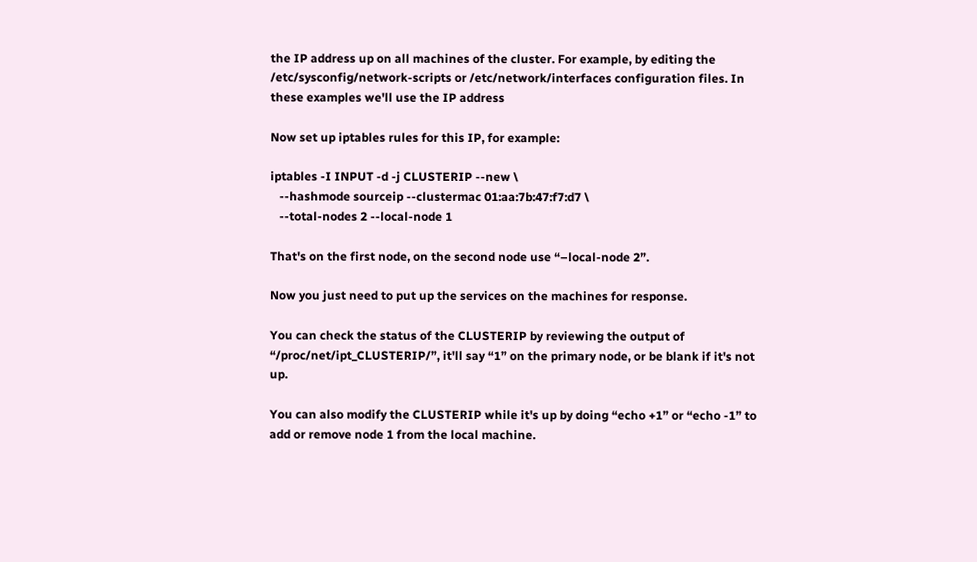the IP address up on all machines of the cluster. For example, by editing the /etc/sysconfig/network-scripts or /etc/network/interfaces configuration files. In these examples we'll use the IP address

Now set up iptables rules for this IP, for example:

iptables -I INPUT -d -j CLUSTERIP --new \
   --hashmode sourceip --clustermac 01:aa:7b:47:f7:d7 \
   --total-nodes 2 --local-node 1

That's on the first node, on the second node use “–local-node 2”.

Now you just need to put up the services on the machines for response.

You can check the status of the CLUSTERIP by reviewing the output of “/proc/net/ipt_CLUSTERIP/”, it'll say “1” on the primary node, or be blank if it's not up.

You can also modify the CLUSTERIP while it's up by doing “echo +1” or “echo -1” to add or remove node 1 from the local machine.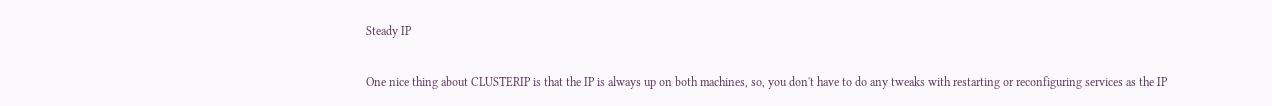Steady IP

One nice thing about CLUSTERIP is that the IP is always up on both machines, so, you don't have to do any tweaks with restarting or reconfiguring services as the IP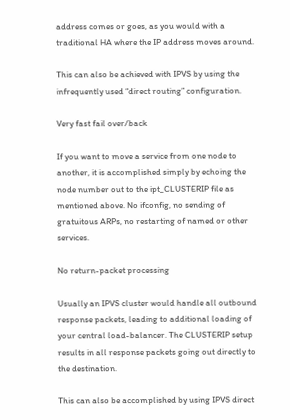address comes or goes, as you would with a traditional HA where the IP address moves around.

This can also be achieved with IPVS by using the infrequently used “direct routing” configuration.

Very fast fail over/back

If you want to move a service from one node to another, it is accomplished simply by echoing the node number out to the ipt_CLUSTERIP file as mentioned above. No ifconfig, no sending of gratuitous ARPs, no restarting of named or other services.

No return-packet processing

Usually an IPVS cluster would handle all outbound response packets, leading to additional loading of your central load-balancer. The CLUSTERIP setup results in all response packets going out directly to the destination.

This can also be accomplished by using IPVS direct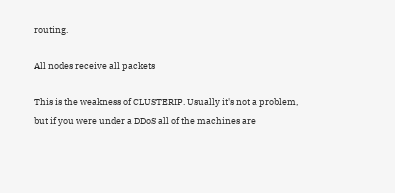routing.

All nodes receive all packets

This is the weakness of CLUSTERIP. Usually it's not a problem, but if you were under a DDoS all of the machines are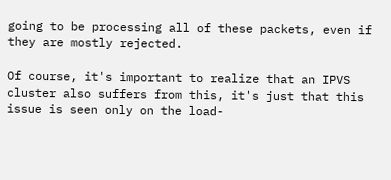going to be processing all of these packets, even if they are mostly rejected.

Of course, it's important to realize that an IPVS cluster also suffers from this, it's just that this issue is seen only on the load-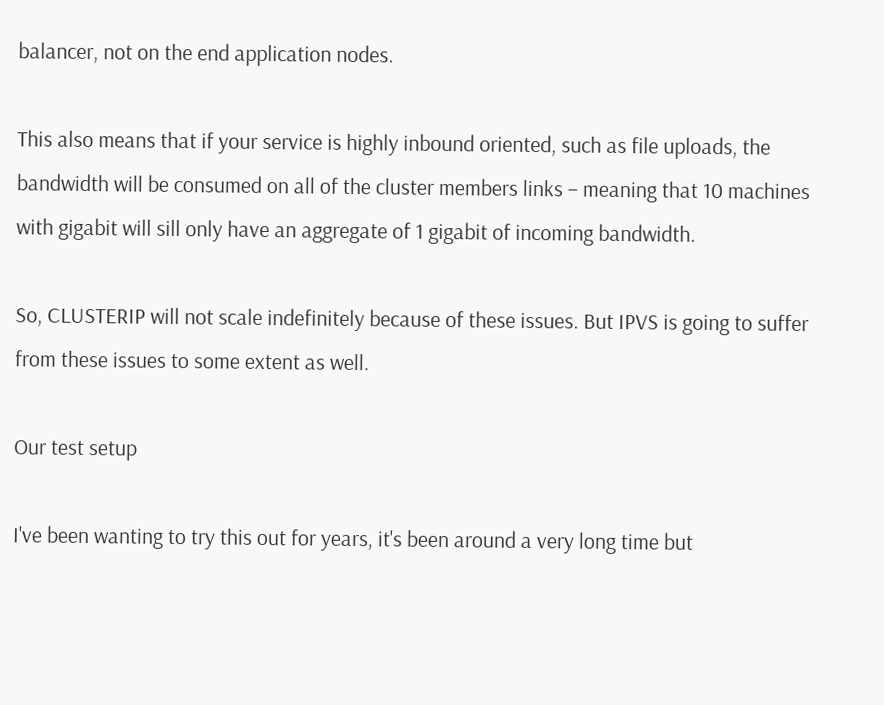balancer, not on the end application nodes.

This also means that if your service is highly inbound oriented, such as file uploads, the bandwidth will be consumed on all of the cluster members links – meaning that 10 machines with gigabit will sill only have an aggregate of 1 gigabit of incoming bandwidth.

So, CLUSTERIP will not scale indefinitely because of these issues. But IPVS is going to suffer from these issues to some extent as well.

Our test setup

I've been wanting to try this out for years, it's been around a very long time but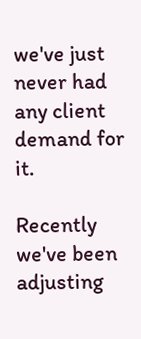we've just never had any client demand for it.

Recently we've been adjusting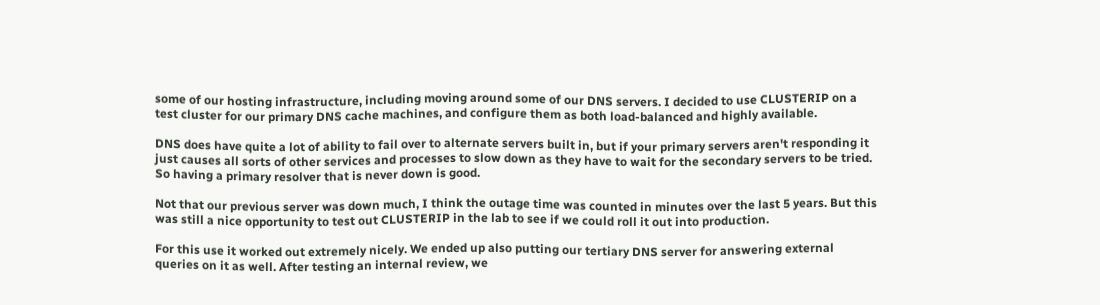some of our hosting infrastructure, including moving around some of our DNS servers. I decided to use CLUSTERIP on a test cluster for our primary DNS cache machines, and configure them as both load-balanced and highly available.

DNS does have quite a lot of ability to fail over to alternate servers built in, but if your primary servers aren't responding it just causes all sorts of other services and processes to slow down as they have to wait for the secondary servers to be tried. So having a primary resolver that is never down is good.

Not that our previous server was down much, I think the outage time was counted in minutes over the last 5 years. But this was still a nice opportunity to test out CLUSTERIP in the lab to see if we could roll it out into production.

For this use it worked out extremely nicely. We ended up also putting our tertiary DNS server for answering external queries on it as well. After testing an internal review, we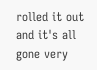rolled it out and it's all gone very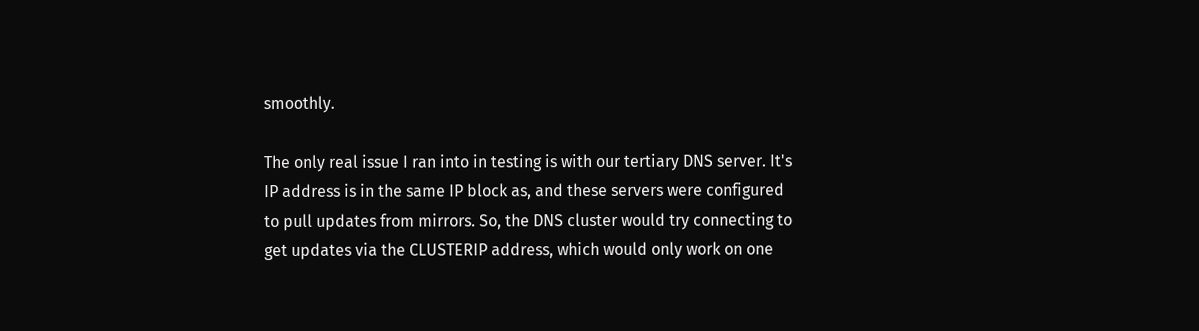smoothly.

The only real issue I ran into in testing is with our tertiary DNS server. It's IP address is in the same IP block as, and these servers were configured to pull updates from mirrors. So, the DNS cluster would try connecting to get updates via the CLUSTERIP address, which would only work on one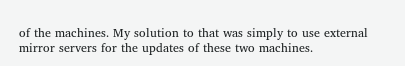of the machines. My solution to that was simply to use external mirror servers for the updates of these two machines.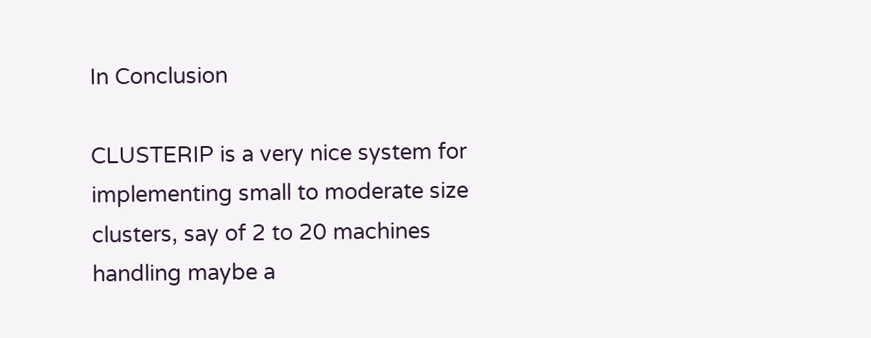In Conclusion

CLUSTERIP is a very nice system for implementing small to moderate size clusters, say of 2 to 20 machines handling maybe a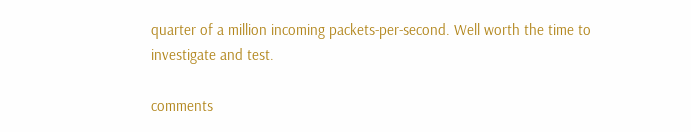quarter of a million incoming packets-per-second. Well worth the time to investigate and test.

comments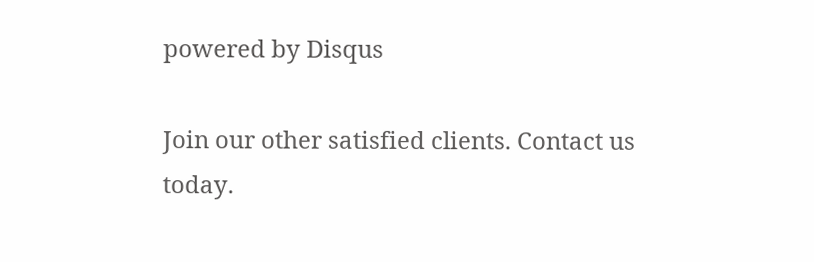powered by Disqus

Join our other satisfied clients. Contact us today.